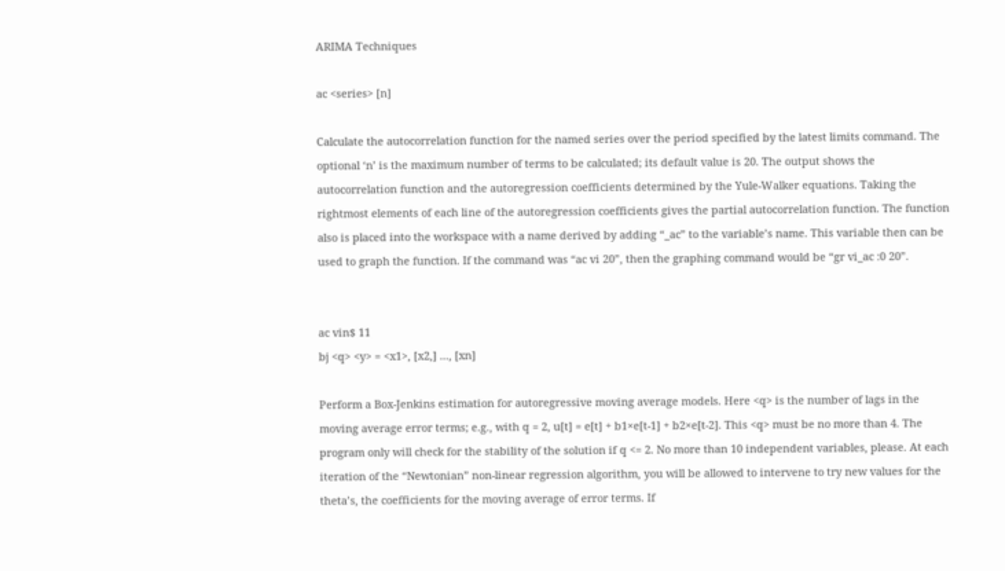ARIMA Techniques

ac <series> [n]

Calculate the autocorrelation function for the named series over the period specified by the latest limits command. The optional ‘n’ is the maximum number of terms to be calculated; its default value is 20. The output shows the autocorrelation function and the autoregression coefficients determined by the Yule-Walker equations. Taking the rightmost elements of each line of the autoregression coefficients gives the partial autocorrelation function. The function also is placed into the workspace with a name derived by adding “_ac” to the variable’s name. This variable then can be used to graph the function. If the command was “ac vi 20”, then the graphing command would be “gr vi_ac :0 20”.


ac vin$ 11
bj <q> <y> = <x1>, [x2,] ..., [xn]

Perform a Box-Jenkins estimation for autoregressive moving average models. Here <q> is the number of lags in the moving average error terms; e.g., with q = 2, u[t] = e[t] + b1×e[t-1] + b2×e[t-2]. This <q> must be no more than 4. The program only will check for the stability of the solution if q <= 2. No more than 10 independent variables, please. At each iteration of the “Newtonian” non-linear regression algorithm, you will be allowed to intervene to try new values for the theta’s, the coefficients for the moving average of error terms. If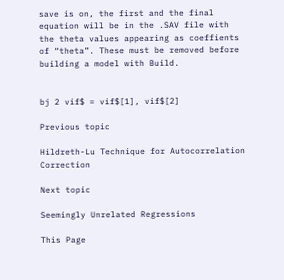save is on, the first and the final equation will be in the .SAV file with the theta values appearing as coeffients of “theta”. These must be removed before building a model with Build.


bj 2 vif$ = vif$[1], vif$[2]

Previous topic

Hildreth-Lu Technique for Autocorrelation Correction

Next topic

Seemingly Unrelated Regressions

This Page